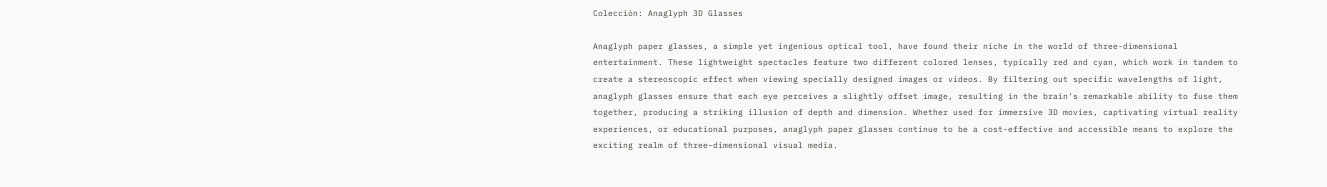Colección: Anaglyph 3D Glasses

Anaglyph paper glasses, a simple yet ingenious optical tool, have found their niche in the world of three-dimensional entertainment. These lightweight spectacles feature two different colored lenses, typically red and cyan, which work in tandem to create a stereoscopic effect when viewing specially designed images or videos. By filtering out specific wavelengths of light, anaglyph glasses ensure that each eye perceives a slightly offset image, resulting in the brain's remarkable ability to fuse them together, producing a striking illusion of depth and dimension. Whether used for immersive 3D movies, captivating virtual reality experiences, or educational purposes, anaglyph paper glasses continue to be a cost-effective and accessible means to explore the exciting realm of three-dimensional visual media.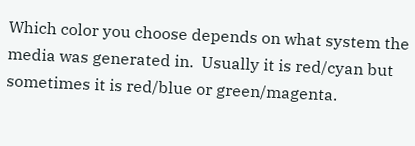Which color you choose depends on what system the media was generated in.  Usually it is red/cyan but sometimes it is red/blue or green/magenta.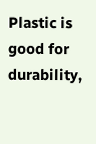Plastic is good for durability,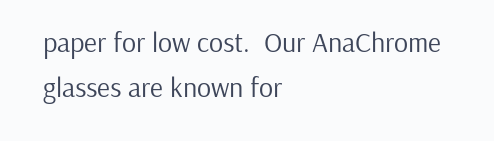paper for low cost.  Our AnaChrome glasses are known for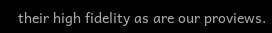their high fidelity as are our proviews.